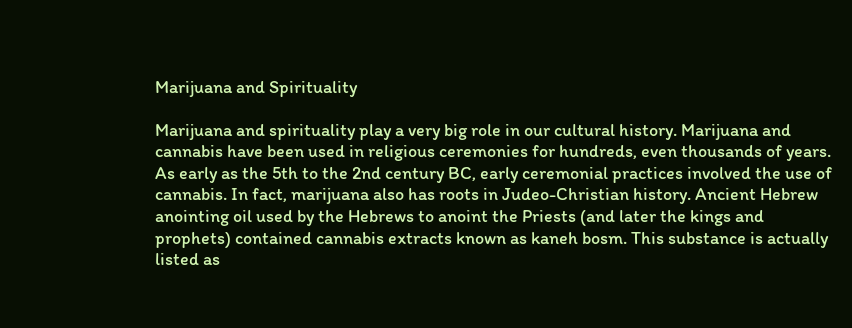Marijuana and Spirituality

Marijuana and spirituality play a very big role in our cultural history. Marijuana and cannabis have been used in religious ceremonies for hundreds, even thousands of years. As early as the 5th to the 2nd century BC, early ceremonial practices involved the use of cannabis. In fact, marijuana also has roots in Judeo-Christian history. Ancient Hebrew anointing oil used by the Hebrews to anoint the Priests (and later the kings and prophets) contained cannabis extracts known as kaneh bosm. This substance is actually listed as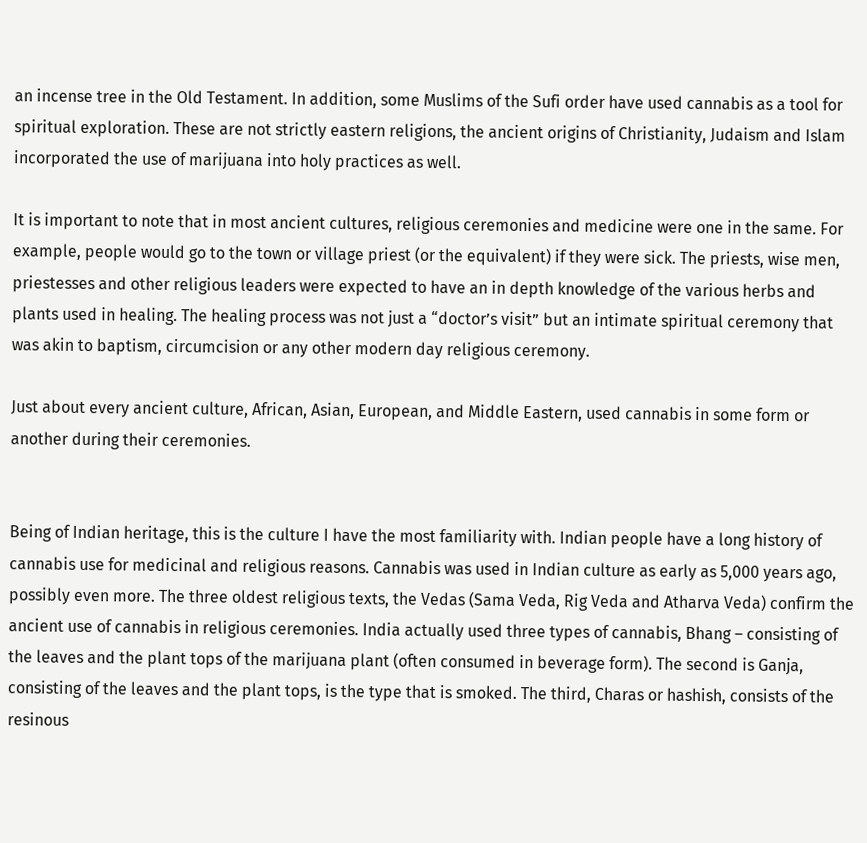an incense tree in the Old Testament. In addition, some Muslims of the Sufi order have used cannabis as a tool for spiritual exploration. These are not strictly eastern religions, the ancient origins of Christianity, Judaism and Islam incorporated the use of marijuana into holy practices as well.

It is important to note that in most ancient cultures, religious ceremonies and medicine were one in the same. For example, people would go to the town or village priest (or the equivalent) if they were sick. The priests, wise men, priestesses and other religious leaders were expected to have an in depth knowledge of the various herbs and plants used in healing. The healing process was not just a “doctor’s visit” but an intimate spiritual ceremony that was akin to baptism, circumcision or any other modern day religious ceremony.

Just about every ancient culture, African, Asian, European, and Middle Eastern, used cannabis in some form or another during their ceremonies.


Being of Indian heritage, this is the culture I have the most familiarity with. Indian people have a long history of cannabis use for medicinal and religious reasons. Cannabis was used in Indian culture as early as 5,000 years ago, possibly even more. The three oldest religious texts, the Vedas (Sama Veda, Rig Veda and Atharva Veda) confirm the ancient use of cannabis in religious ceremonies. India actually used three types of cannabis, Bhang – consisting of the leaves and the plant tops of the marijuana plant (often consumed in beverage form). The second is Ganja, consisting of the leaves and the plant tops, is the type that is smoked. The third, Charas or hashish, consists of the resinous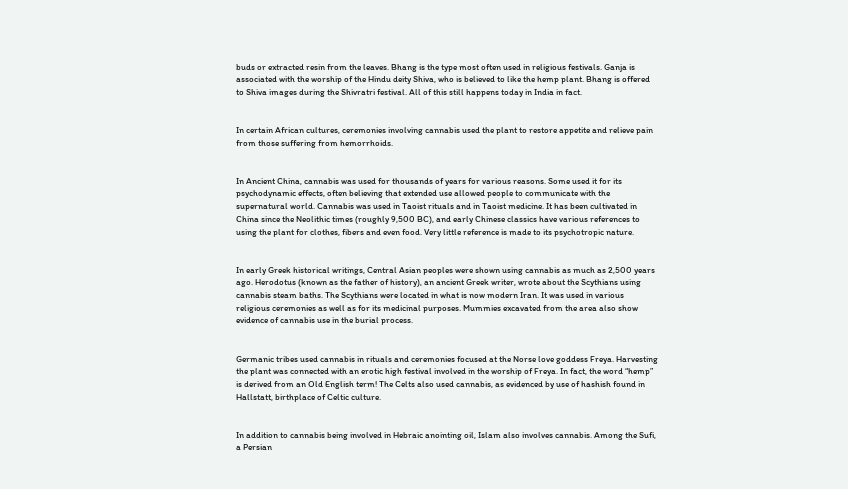buds or extracted resin from the leaves. Bhang is the type most often used in religious festivals. Ganja is associated with the worship of the Hindu deity Shiva, who is believed to like the hemp plant. Bhang is offered to Shiva images during the Shivratri festival. All of this still happens today in India in fact.


In certain African cultures, ceremonies involving cannabis used the plant to restore appetite and relieve pain from those suffering from hemorrhoids.


In Ancient China, cannabis was used for thousands of years for various reasons. Some used it for its psychodynamic effects, often believing that extended use allowed people to communicate with the supernatural world. Cannabis was used in Taoist rituals and in Taoist medicine. It has been cultivated in China since the Neolithic times (roughly 9,500 BC), and early Chinese classics have various references to using the plant for clothes, fibers and even food. Very little reference is made to its psychotropic nature.


In early Greek historical writings, Central Asian peoples were shown using cannabis as much as 2,500 years ago. Herodotus (known as the father of history), an ancient Greek writer, wrote about the Scythians using cannabis steam baths. The Scythians were located in what is now modern Iran. It was used in various religious ceremonies as well as for its medicinal purposes. Mummies excavated from the area also show evidence of cannabis use in the burial process.


Germanic tribes used cannabis in rituals and ceremonies focused at the Norse love goddess Freya. Harvesting the plant was connected with an erotic high festival involved in the worship of Freya. In fact, the word “hemp” is derived from an Old English term! The Celts also used cannabis, as evidenced by use of hashish found in Hallstatt, birthplace of Celtic culture.


In addition to cannabis being involved in Hebraic anointing oil, Islam also involves cannabis. Among the Sufi, a Persian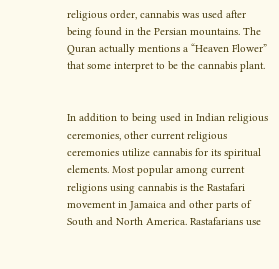religious order, cannabis was used after being found in the Persian mountains. The Quran actually mentions a “Heaven Flower” that some interpret to be the cannabis plant.


In addition to being used in Indian religious ceremonies, other current religious ceremonies utilize cannabis for its spiritual elements. Most popular among current religions using cannabis is the Rastafari movement in Jamaica and other parts of South and North America. Rastafarians use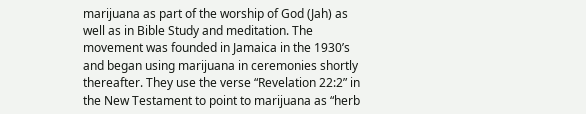marijuana as part of the worship of God (Jah) as well as in Bible Study and meditation. The movement was founded in Jamaica in the 1930’s and began using marijuana in ceremonies shortly thereafter. They use the verse “Revelation 22:2” in the New Testament to point to marijuana as “herb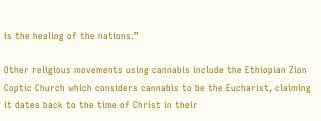is the healing of the nations.”

Other religious movements using cannabis include the Ethiopian Zion Coptic Church which considers cannabis to be the Eucharist, claiming it dates back to the time of Christ in their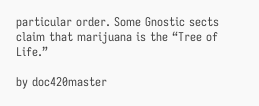particular order. Some Gnostic sects claim that marijuana is the “Tree of Life.”

by doc420master